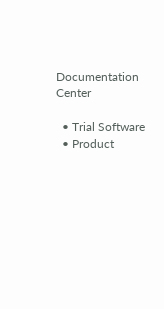Documentation Center

  • Trial Software
  • Product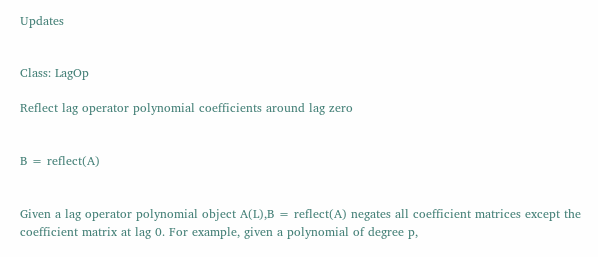Updates


Class: LagOp

Reflect lag operator polynomial coefficients around lag zero


B = reflect(A)


Given a lag operator polynomial object A(L),B = reflect(A) negates all coefficient matrices except the coefficient matrix at lag 0. For example, given a polynomial of degree p,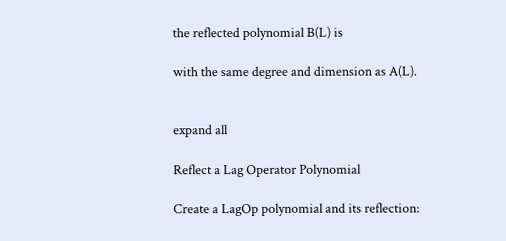the reflected polynomial B(L) is

with the same degree and dimension as A(L).


expand all

Reflect a Lag Operator Polynomial

Create a LagOp polynomial and its reflection: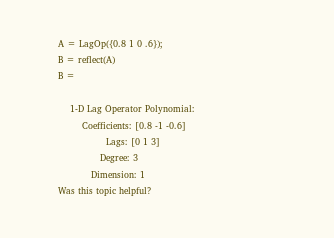A = LagOp({0.8 1 0 .6});
B = reflect(A)
B =

    1-D Lag Operator Polynomial:
        Coefficients: [0.8 -1 -0.6]
                Lags: [0 1 3]
              Degree: 3
           Dimension: 1
Was this topic helpful?